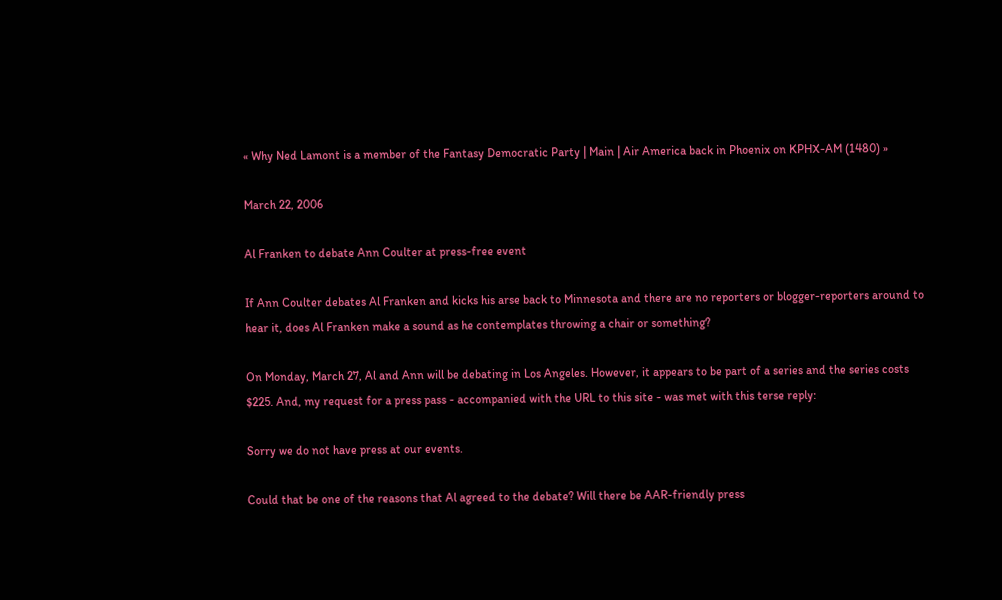« Why Ned Lamont is a member of the Fantasy Democratic Party | Main | Air America back in Phoenix on KPHX-AM (1480) »

March 22, 2006

Al Franken to debate Ann Coulter at press-free event

If Ann Coulter debates Al Franken and kicks his arse back to Minnesota and there are no reporters or blogger-reporters around to hear it, does Al Franken make a sound as he contemplates throwing a chair or something?

On Monday, March 27, Al and Ann will be debating in Los Angeles. However, it appears to be part of a series and the series costs $225. And, my request for a press pass - accompanied with the URL to this site - was met with this terse reply:

Sorry we do not have press at our events.

Could that be one of the reasons that Al agreed to the debate? Will there be AAR-friendly press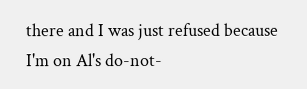there and I was just refused because I'm on Al's do-not-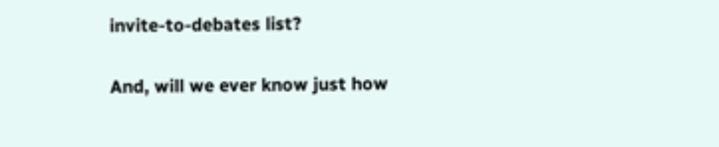invite-to-debates list?

And, will we ever know just how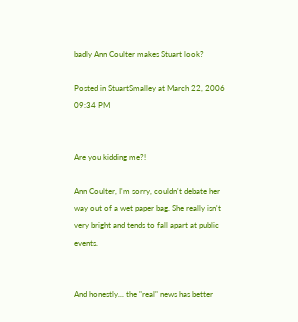badly Ann Coulter makes Stuart look?

Posted in StuartSmalley at March 22, 2006 09:34 PM


Are you kidding me?!

Ann Coulter, I'm sorry, couldn't debate her way out of a wet paper bag. She really isn't very bright and tends to fall apart at public events.


And honestly... the "real" news has better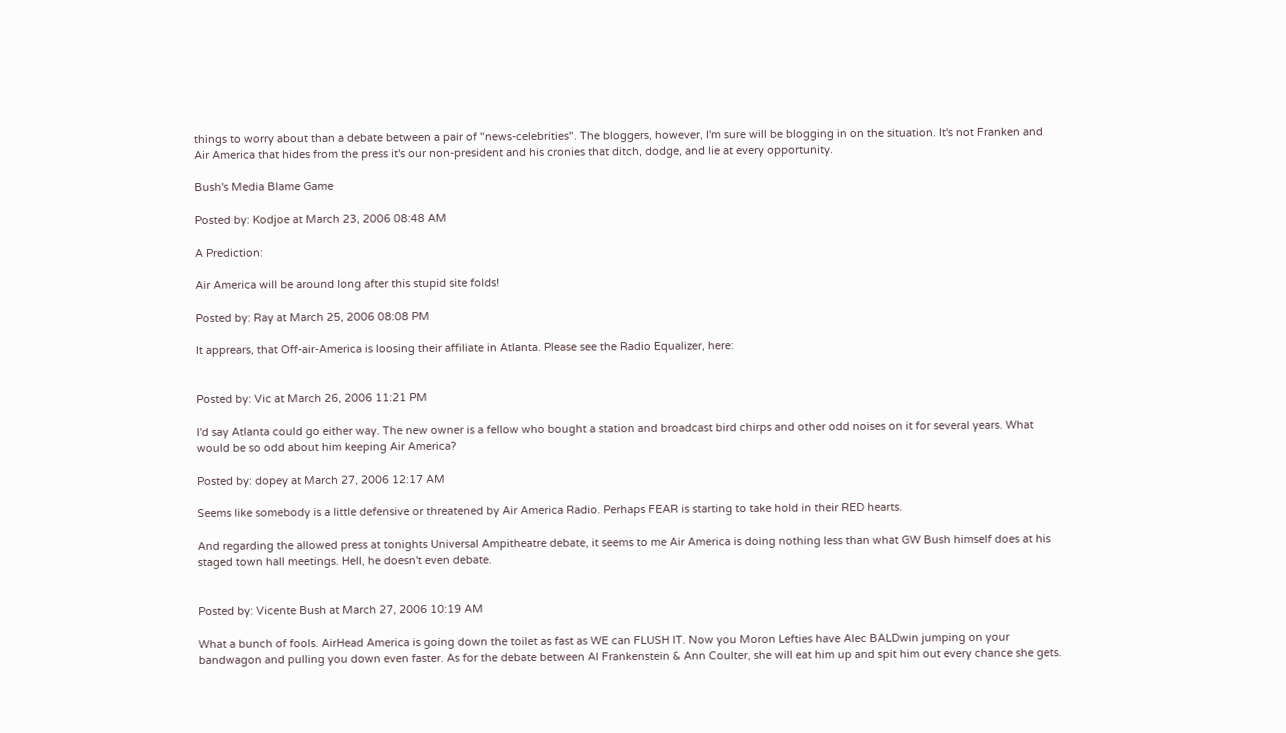things to worry about than a debate between a pair of "news-celebrities". The bloggers, however, I'm sure will be blogging in on the situation. It's not Franken and Air America that hides from the press it's our non-president and his cronies that ditch, dodge, and lie at every opportunity.

Bush's Media Blame Game

Posted by: Kodjoe at March 23, 2006 08:48 AM

A Prediction:

Air America will be around long after this stupid site folds!

Posted by: Ray at March 25, 2006 08:08 PM

It apprears, that Off-air-America is loosing their affiliate in Atlanta. Please see the Radio Equalizer, here:


Posted by: Vic at March 26, 2006 11:21 PM

I'd say Atlanta could go either way. The new owner is a fellow who bought a station and broadcast bird chirps and other odd noises on it for several years. What would be so odd about him keeping Air America?

Posted by: dopey at March 27, 2006 12:17 AM

Seems like somebody is a little defensive or threatened by Air America Radio. Perhaps FEAR is starting to take hold in their RED hearts.

And regarding the allowed press at tonights Universal Ampitheatre debate, it seems to me Air America is doing nothing less than what GW Bush himself does at his staged town hall meetings. Hell, he doesn't even debate.


Posted by: Vicente Bush at March 27, 2006 10:19 AM

What a bunch of fools. AirHead America is going down the toilet as fast as WE can FLUSH IT. Now you Moron Lefties have Alec BALDwin jumping on your bandwagon and pulling you down even faster. As for the debate between Al Frankenstein & Ann Coulter, she will eat him up and spit him out every chance she gets.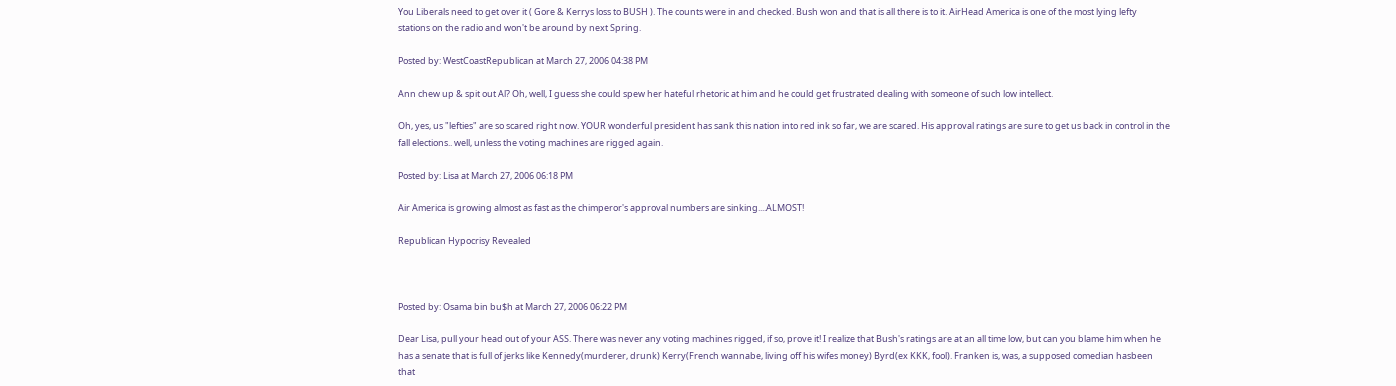You Liberals need to get over it ( Gore & Kerrys loss to BUSH ). The counts were in and checked. Bush won and that is all there is to it. AirHead America is one of the most lying lefty stations on the radio and won't be around by next Spring.

Posted by: WestCoastRepublican at March 27, 2006 04:38 PM

Ann chew up & spit out Al? Oh, well, I guess she could spew her hateful rhetoric at him and he could get frustrated dealing with someone of such low intellect.

Oh, yes, us "lefties" are so scared right now. YOUR wonderful president has sank this nation into red ink so far, we are scared. His approval ratings are sure to get us back in control in the fall elections.. well, unless the voting machines are rigged again.

Posted by: Lisa at March 27, 2006 06:18 PM

Air America is growing almost as fast as the chimperor's approval numbers are sinking....ALMOST!

Republican Hypocrisy Revealed



Posted by: Osama bin bu$h at March 27, 2006 06:22 PM

Dear Lisa, pull your head out of your ASS. There was never any voting machines rigged, if so, prove it! I realize that Bush's ratings are at an all time low, but can you blame him when he has a senate that is full of jerks like Kennedy(murderer, drunk) Kerry(French wannabe, living off his wifes money) Byrd(ex KKK, fool). Franken is, was, a supposed comedian hasbeen that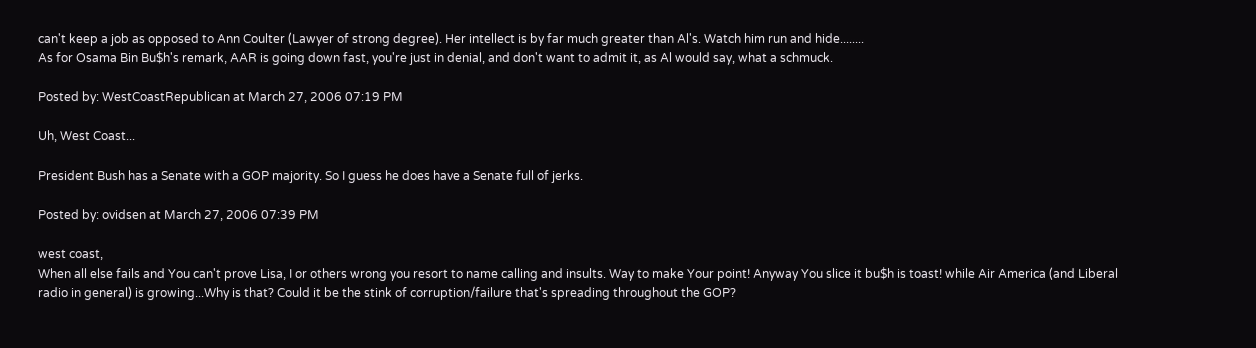can't keep a job as opposed to Ann Coulter (Lawyer of strong degree). Her intellect is by far much greater than Al's. Watch him run and hide........
As for Osama Bin Bu$h's remark, AAR is going down fast, you're just in denial, and don't want to admit it, as Al would say, what a schmuck.

Posted by: WestCoastRepublican at March 27, 2006 07:19 PM

Uh, West Coast...

President Bush has a Senate with a GOP majority. So I guess he does have a Senate full of jerks.

Posted by: ovidsen at March 27, 2006 07:39 PM

west coast,
When all else fails and You can't prove Lisa, I or others wrong you resort to name calling and insults. Way to make Your point! Anyway You slice it bu$h is toast! while Air America (and Liberal radio in general) is growing...Why is that? Could it be the stink of corruption/failure that's spreading throughout the GOP?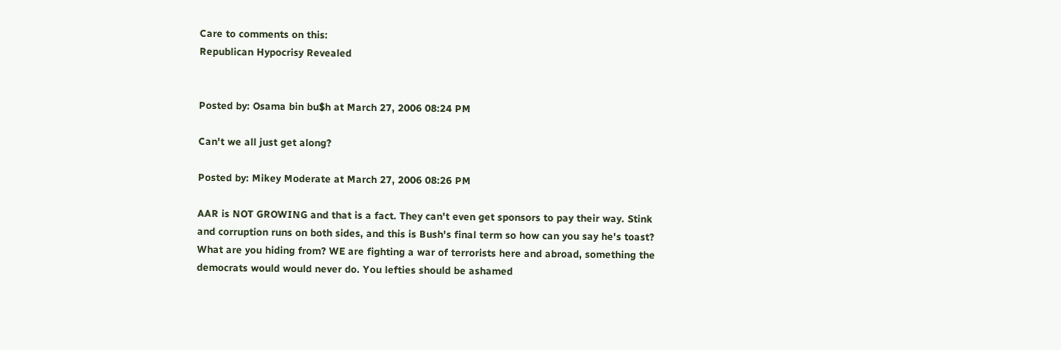Care to comments on this:
Republican Hypocrisy Revealed


Posted by: Osama bin bu$h at March 27, 2006 08:24 PM

Can't we all just get along?

Posted by: Mikey Moderate at March 27, 2006 08:26 PM

AAR is NOT GROWING and that is a fact. They can't even get sponsors to pay their way. Stink and corruption runs on both sides, and this is Bush's final term so how can you say he's toast? What are you hiding from? WE are fighting a war of terrorists here and abroad, something the democrats would would never do. You lefties should be ashamed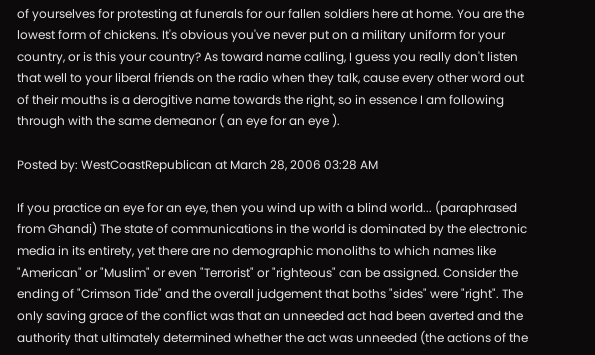of yourselves for protesting at funerals for our fallen soldiers here at home. You are the lowest form of chickens. It's obvious you've never put on a military uniform for your country, or is this your country? As toward name calling, I guess you really don't listen that well to your liberal friends on the radio when they talk, cause every other word out of their mouths is a derogitive name towards the right, so in essence I am following through with the same demeanor ( an eye for an eye ).

Posted by: WestCoastRepublican at March 28, 2006 03:28 AM

If you practice an eye for an eye, then you wind up with a blind world... (paraphrased from Ghandi) The state of communications in the world is dominated by the electronic media in its entirety, yet there are no demographic monoliths to which names like "American" or "Muslim" or even "Terrorist" or "righteous" can be assigned. Consider the ending of "Crimson Tide" and the overall judgement that boths "sides" were "right". The only saving grace of the conflict was that an unneeded act had been averted and the authority that ultimately determined whether the act was unneeded (the actions of the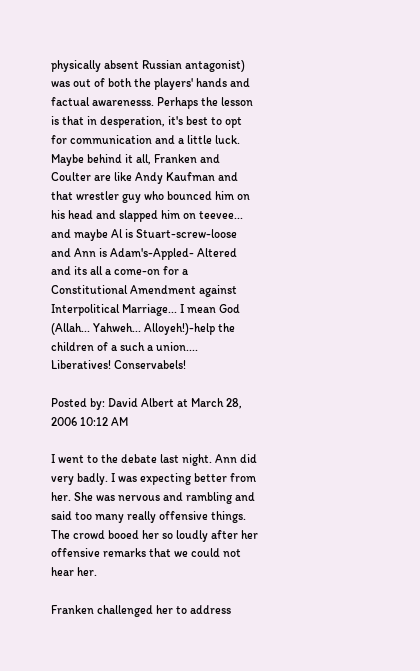physically absent Russian antagonist) was out of both the players' hands and factual awarenesss. Perhaps the lesson is that in desperation, it's best to opt for communication and a little luck. Maybe behind it all, Franken and Coulter are like Andy Kaufman and that wrestler guy who bounced him on his head and slapped him on teevee... and maybe Al is Stuart-screw-loose and Ann is Adam's-Appled- Altered and its all a come-on for a Constitutional Amendment against Interpolitical Marriage... I mean God (Allah... Yahweh... Alloyeh!)-help the children of a such a union.... Liberatives! Conservabels!

Posted by: David Albert at March 28, 2006 10:12 AM

I went to the debate last night. Ann did very badly. I was expecting better from her. She was nervous and rambling and said too many really offensive things. The crowd booed her so loudly after her offensive remarks that we could not hear her.

Franken challenged her to address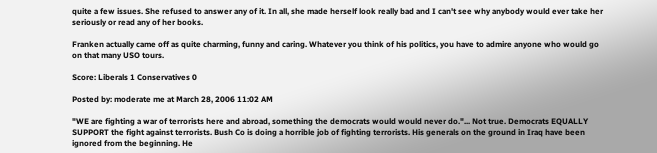quite a few issues. She refused to answer any of it. In all, she made herself look really bad and I can't see why anybody would ever take her seriously or read any of her books.

Franken actually came off as quite charming, funny and caring. Whatever you think of his politics, you have to admire anyone who would go on that many USO tours.

Score: Liberals 1 Conservatives 0

Posted by: moderate me at March 28, 2006 11:02 AM

"WE are fighting a war of terrorists here and abroad, something the democrats would would never do."... Not true. Democrats EQUALLY SUPPORT the fight against terrorists. Bush Co is doing a horrible job of fighting terrorists. His generals on the ground in Iraq have been ignored from the beginning. He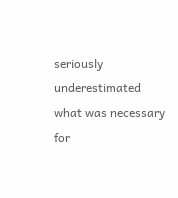seriously underestimated what was necessary for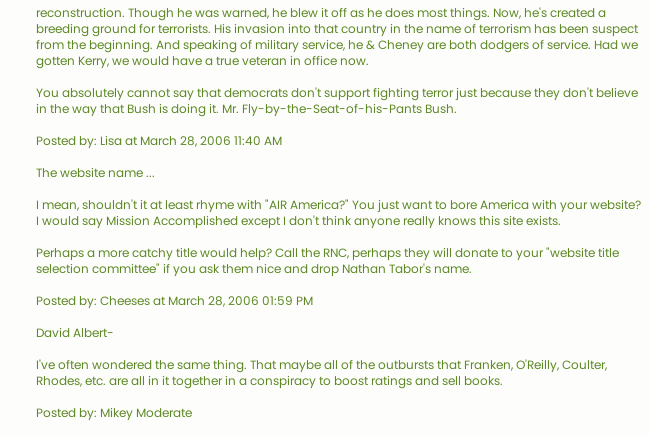reconstruction. Though he was warned, he blew it off as he does most things. Now, he's created a breeding ground for terrorists. His invasion into that country in the name of terrorism has been suspect from the beginning. And speaking of military service, he & Cheney are both dodgers of service. Had we gotten Kerry, we would have a true veteran in office now.

You absolutely cannot say that democrats don't support fighting terror just because they don't believe in the way that Bush is doing it. Mr. Fly-by-the-Seat-of-his-Pants Bush.

Posted by: Lisa at March 28, 2006 11:40 AM

The website name ...

I mean, shouldn't it at least rhyme with "AIR America?" You just want to bore America with your website? I would say Mission Accomplished except I don't think anyone really knows this site exists.

Perhaps a more catchy title would help? Call the RNC, perhaps they will donate to your "website title selection committee" if you ask them nice and drop Nathan Tabor's name.

Posted by: Cheeses at March 28, 2006 01:59 PM

David Albert-

I've often wondered the same thing. That maybe all of the outbursts that Franken, O'Reilly, Coulter, Rhodes, etc. are all in it together in a conspiracy to boost ratings and sell books.

Posted by: Mikey Moderate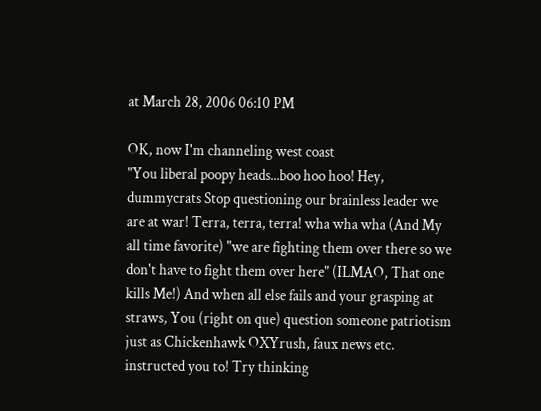at March 28, 2006 06:10 PM

OK, now I'm channeling west coast
"You liberal poopy heads...boo hoo hoo! Hey, dummycrats Stop questioning our brainless leader we are at war! Terra, terra, terra! wha wha wha (And My all time favorite) "we are fighting them over there so we don't have to fight them over here" (ILMAO, That one kills Me!) And when all else fails and your grasping at straws, You (right on que) question someone patriotism just as Chickenhawk OXYrush, faux news etc. instructed you to! Try thinking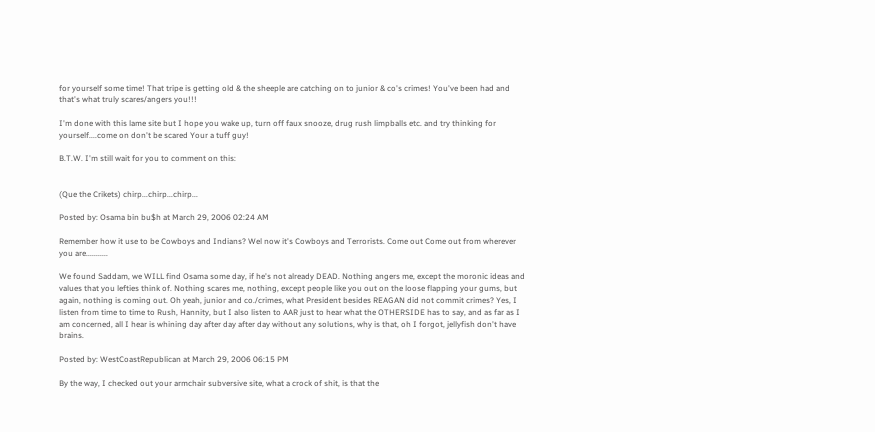for yourself some time! That tripe is getting old & the sheeple are catching on to junior & co's crimes! You've been had and that's what truly scares/angers you!!!

I'm done with this lame site but I hope you wake up, turn off faux snooze, drug rush limpballs etc. and try thinking for yourself....come on don't be scared Your a tuff guy!

B.T.W. I'm still wait for you to comment on this:


(Que the Crikets) chirp...chirp...chirp...

Posted by: Osama bin bu$h at March 29, 2006 02:24 AM

Remember how it use to be Cowboys and Indians? Wel now it's Cowboys and Terrorists. Come out Come out from wherever you are...........

We found Saddam, we WILL find Osama some day, if he's not already DEAD. Nothing angers me, except the moronic ideas and values that you lefties think of. Nothing scares me, nothing, except people like you out on the loose flapping your gums, but again, nothing is coming out. Oh yeah, junior and co./crimes, what President besides REAGAN did not commit crimes? Yes, I listen from time to time to Rush, Hannity, but I also listen to AAR just to hear what the OTHERSIDE has to say, and as far as I am concerned, all I hear is whining day after day after day without any solutions, why is that, oh I forgot, jellyfish don't have brains.

Posted by: WestCoastRepublican at March 29, 2006 06:15 PM

By the way, I checked out your armchair subversive site, what a crock of shit, is that the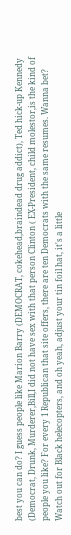best you can do? I guess people like Marion Barry (DEMOCRAT, cokehead,braindead drug addict), Ted hick-up Kennedy (Democrat, Drunk, Murderer,Bill,I did not have sex with that person Clinton ( EX-President, child molestor,is the kind of people you like? For every 1 Republican that site offers, there are ten Democrats with the same resumes. Wanna bet? Watch out for Black helecopters, and oh yeah, adjust your tin foil hat, it's a little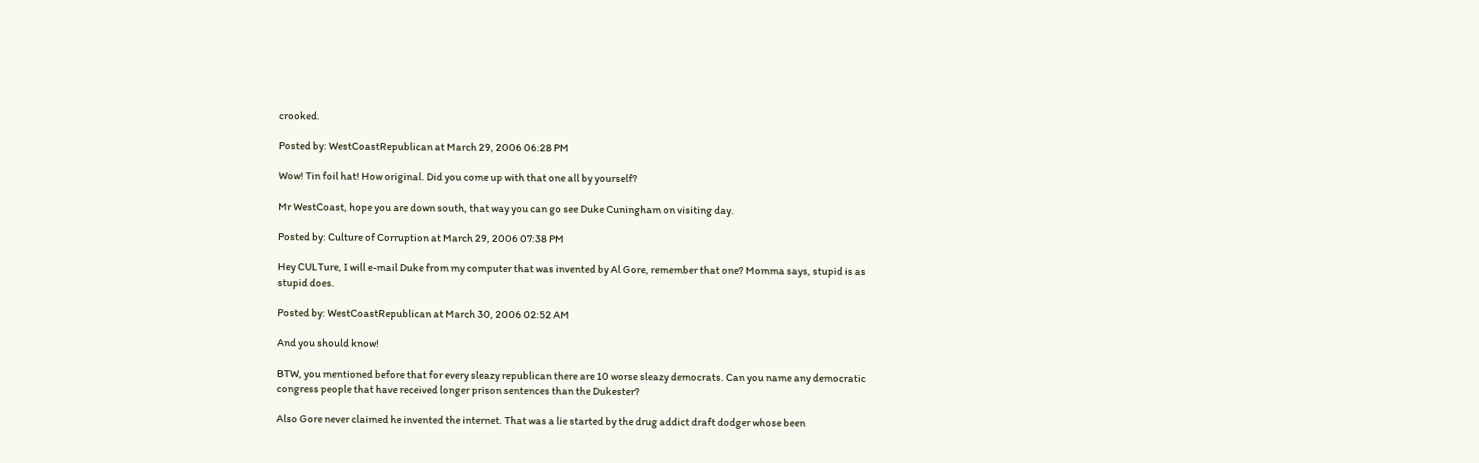crooked.

Posted by: WestCoastRepublican at March 29, 2006 06:28 PM

Wow! Tin foil hat! How original. Did you come up with that one all by yourself?

Mr WestCoast, hope you are down south, that way you can go see Duke Cuningham on visiting day.

Posted by: Culture of Corruption at March 29, 2006 07:38 PM

Hey CULTure, I will e-mail Duke from my computer that was invented by Al Gore, remember that one? Momma says, stupid is as stupid does.

Posted by: WestCoastRepublican at March 30, 2006 02:52 AM

And you should know!

BTW, you mentioned before that for every sleazy republican there are 10 worse sleazy democrats. Can you name any democratic congress people that have received longer prison sentences than the Dukester?

Also Gore never claimed he invented the internet. That was a lie started by the drug addict draft dodger whose been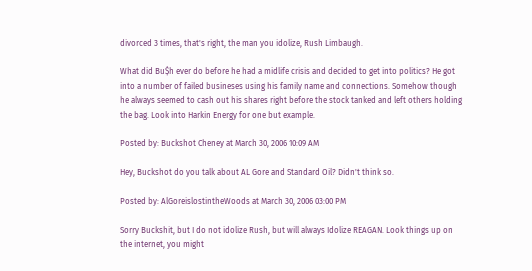divorced 3 times, that's right, the man you idolize, Rush Limbaugh.

What did Bu$h ever do before he had a midlife crisis and decided to get into politics? He got into a number of failed busineses using his family name and connections. Somehow though he always seemed to cash out his shares right before the stock tanked and left others holding the bag. Look into Harkin Energy for one but example.

Posted by: Buckshot Cheney at March 30, 2006 10:09 AM

Hey, Buckshot do you talk about AL Gore and Standard Oil? Didn't think so.

Posted by: AlGoreislostintheWoods at March 30, 2006 03:00 PM

Sorry Buckshit, but I do not idolize Rush, but will always Idolize REAGAN. Look things up on the internet, you might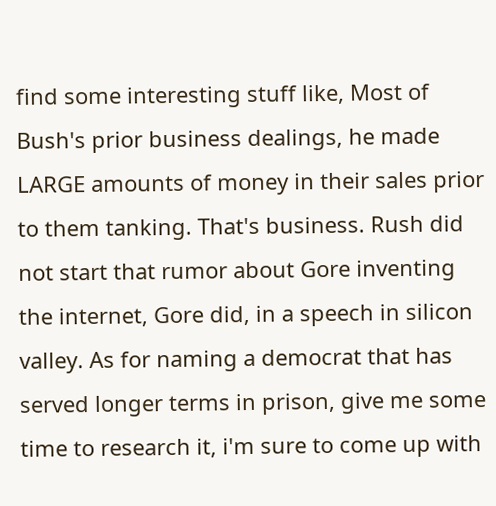find some interesting stuff like, Most of Bush's prior business dealings, he made LARGE amounts of money in their sales prior to them tanking. That's business. Rush did not start that rumor about Gore inventing the internet, Gore did, in a speech in silicon valley. As for naming a democrat that has served longer terms in prison, give me some time to research it, i'm sure to come up with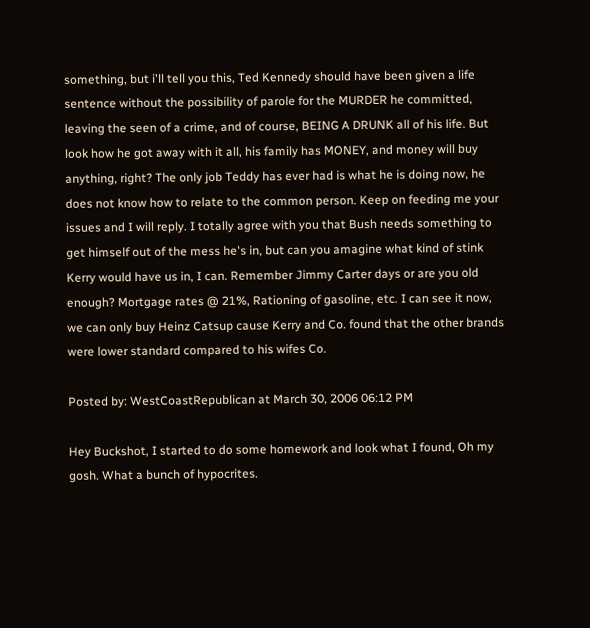something, but i'll tell you this, Ted Kennedy should have been given a life sentence without the possibility of parole for the MURDER he committed, leaving the seen of a crime, and of course, BEING A DRUNK all of his life. But look how he got away with it all, his family has MONEY, and money will buy anything, right? The only job Teddy has ever had is what he is doing now, he does not know how to relate to the common person. Keep on feeding me your issues and I will reply. I totally agree with you that Bush needs something to get himself out of the mess he's in, but can you amagine what kind of stink Kerry would have us in, I can. Remember Jimmy Carter days or are you old enough? Mortgage rates @ 21%, Rationing of gasoline, etc. I can see it now, we can only buy Heinz Catsup cause Kerry and Co. found that the other brands were lower standard compared to his wifes Co.

Posted by: WestCoastRepublican at March 30, 2006 06:12 PM

Hey Buckshot, I started to do some homework and look what I found, Oh my gosh. What a bunch of hypocrites.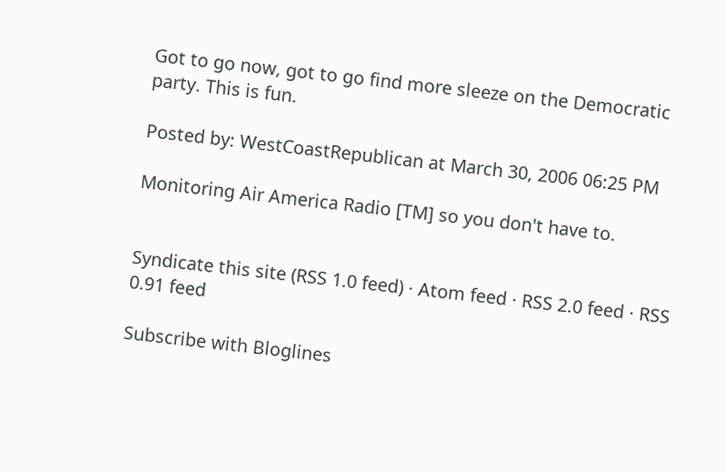Got to go now, got to go find more sleeze on the Democratic party. This is fun.

Posted by: WestCoastRepublican at March 30, 2006 06:25 PM

Monitoring Air America Radio [TM] so you don't have to.


Syndicate this site (RSS 1.0 feed) · Atom feed · RSS 2.0 feed · RSS 0.91 feed

Subscribe with Bloglines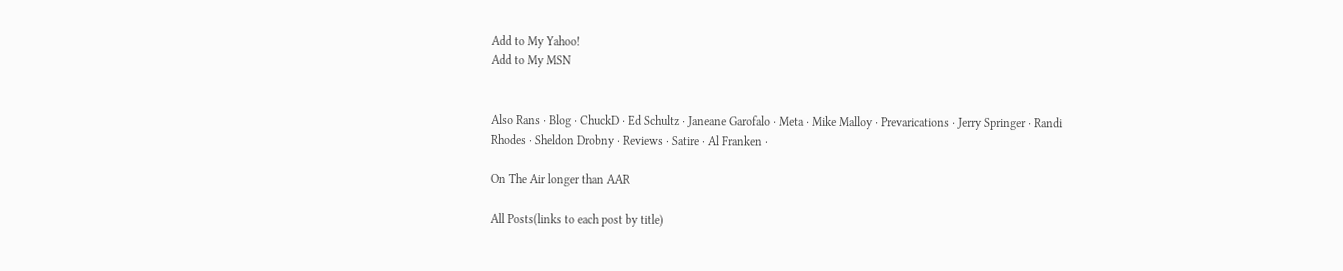Add to My Yahoo!
Add to My MSN


Also Rans · Blog · ChuckD · Ed Schultz · Janeane Garofalo · Meta · Mike Malloy · Prevarications · Jerry Springer · Randi Rhodes · Sheldon Drobny · Reviews · Satire · Al Franken ·

On The Air longer than AAR

All Posts(links to each post by title)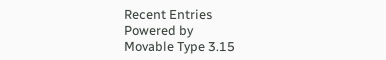Recent Entries
Powered by
Movable Type 3.15